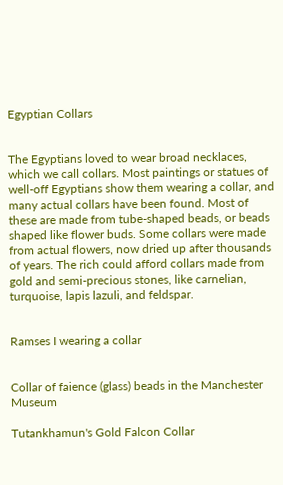Egyptian Collars


The Egyptians loved to wear broad necklaces, which we call collars. Most paintings or statues of well-off Egyptians show them wearing a collar, and many actual collars have been found. Most of these are made from tube-shaped beads, or beads shaped like flower buds. Some collars were made from actual flowers, now dried up after thousands of years. The rich could afford collars made from gold and semi-precious stones, like carnelian, turquoise, lapis lazuli, and feldspar.


Ramses I wearing a collar


Collar of faience (glass) beads in the Manchester Museum

Tutankhamun's Gold Falcon Collar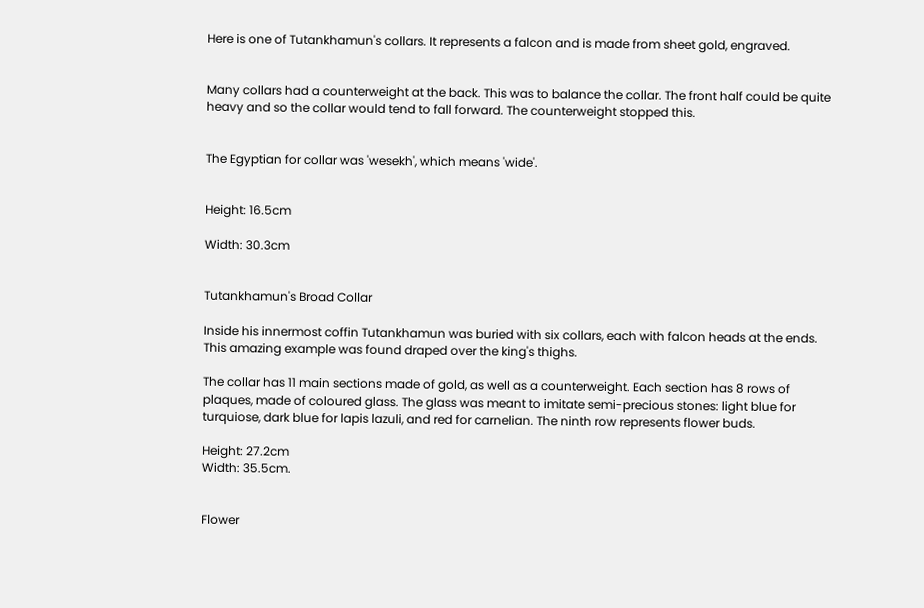Here is one of Tutankhamun's collars. It represents a falcon and is made from sheet gold, engraved.


Many collars had a counterweight at the back. This was to balance the collar. The front half could be quite heavy and so the collar would tend to fall forward. The counterweight stopped this.


The Egyptian for collar was 'wesekh', which means 'wide'.


Height: 16.5cm

Width: 30.3cm


Tutankhamun's Broad Collar

Inside his innermost coffin Tutankhamun was buried with six collars, each with falcon heads at the ends. This amazing example was found draped over the king's thighs.

The collar has 11 main sections made of gold, as well as a counterweight. Each section has 8 rows of plaques, made of coloured glass. The glass was meant to imitate semi-precious stones: light blue for turquiose, dark blue for lapis lazuli, and red for carnelian. The ninth row represents flower buds.

Height: 27.2cm
Width: 35.5cm.


Flower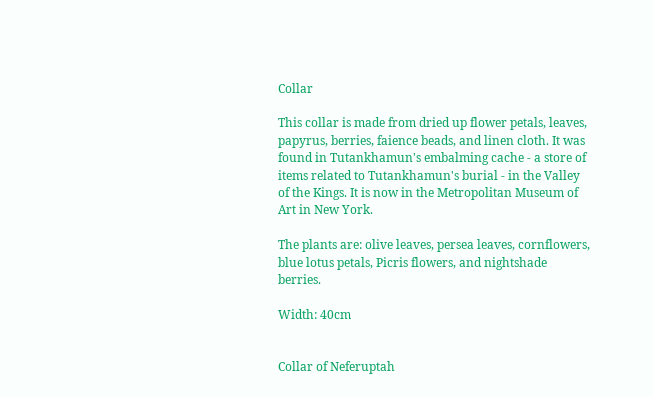Collar

This collar is made from dried up flower petals, leaves, papyrus, berries, faience beads, and linen cloth. It was found in Tutankhamun's embalming cache - a store of items related to Tutankhamun's burial - in the Valley of the Kings. It is now in the Metropolitan Museum of Art in New York.

The plants are: olive leaves, persea leaves, cornflowers, blue lotus petals, Picris flowers, and nightshade berries.

Width: 40cm


Collar of Neferuptah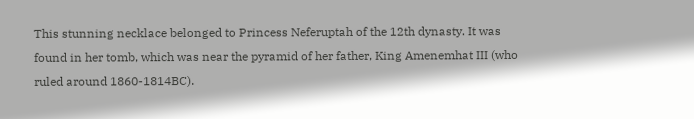This stunning necklace belonged to Princess Neferuptah of the 12th dynasty. It was found in her tomb, which was near the pyramid of her father, King Amenemhat III (who ruled around 1860-1814BC).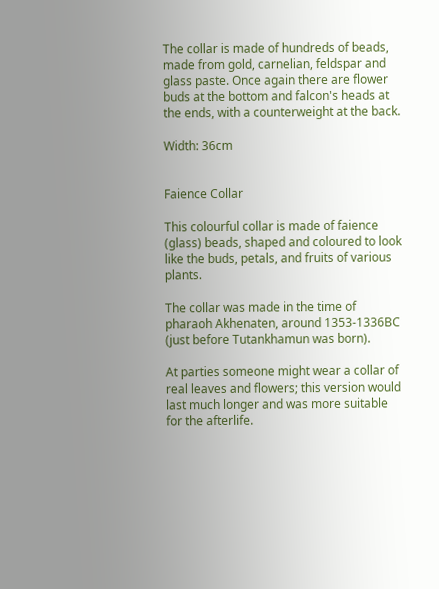The collar is made of hundreds of beads, made from gold, carnelian, feldspar and glass paste. Once again there are flower buds at the bottom and falcon's heads at the ends, with a counterweight at the back.

Width: 36cm


Faience Collar

This colourful collar is made of faience (glass) beads, shaped and coloured to look like the buds, petals, and fruits of various plants.

The collar was made in the time of pharaoh Akhenaten, around 1353-1336BC (just before Tutankhamun was born).

At parties someone might wear a collar of real leaves and flowers; this version would last much longer and was more suitable for the afterlife.